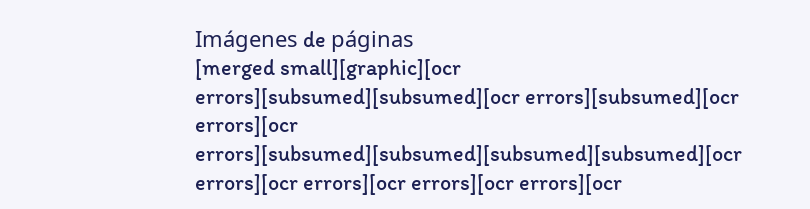Imágenes de páginas
[merged small][graphic][ocr errors][subsumed][subsumed][ocr errors][subsumed][ocr errors][ocr errors][subsumed][subsumed][subsumed][subsumed][ocr errors][ocr errors][ocr errors][ocr errors][ocr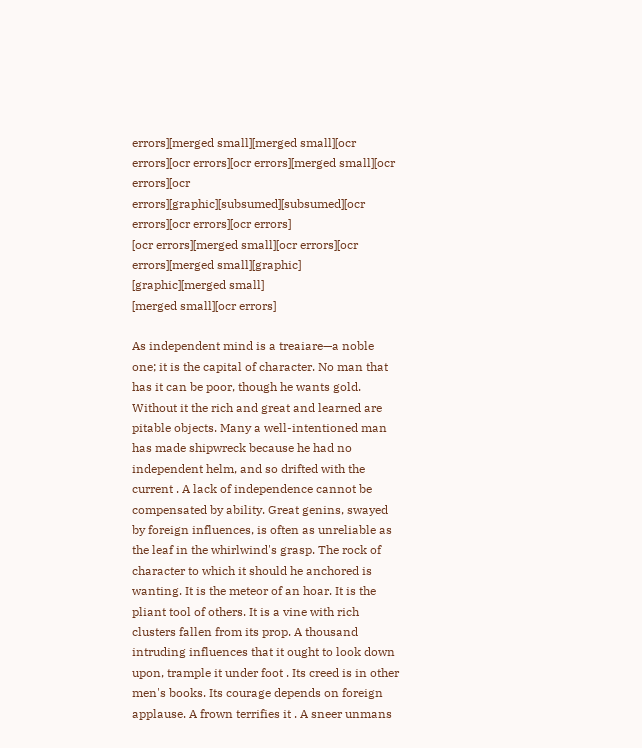errors][merged small][merged small][ocr errors][ocr errors][ocr errors][merged small][ocr errors][ocr errors][graphic][subsumed][subsumed][ocr errors][ocr errors][ocr errors]
[ocr errors][merged small][ocr errors][ocr errors][merged small][graphic]
[graphic][merged small]
[merged small][ocr errors]

As independent mind is a treaiare—a noble one; it is the capital of character. No man that has it can be poor, though he wants gold. Without it the rich and great and learned are pitable objects. Many a well-intentioned man has made shipwreck because he had no independent helm, and so drifted with the current . A lack of independence cannot be compensated by ability. Great genins, swayed by foreign influences, is often as unreliable as the leaf in the whirlwind's grasp. The rock of character to which it should he anchored is wanting. It is the meteor of an hoar. It is the pliant tool of others. It is a vine with rich clusters fallen from its prop. A thousand intruding influences that it ought to look down upon, trample it under foot . Its creed is in other men's books. Its courage depends on foreign applause. A frown terrifies it . A sneer unmans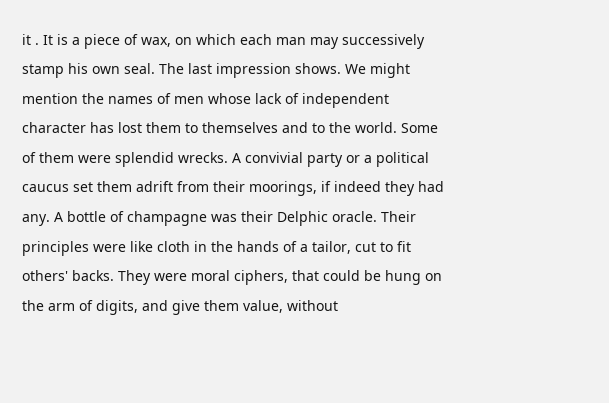it . It is a piece of wax, on which each man may successively stamp his own seal. The last impression shows. We might mention the names of men whose lack of independent character has lost them to themselves and to the world. Some of them were splendid wrecks. A convivial party or a political caucus set them adrift from their moorings, if indeed they had any. A bottle of champagne was their Delphic oracle. Their principles were like cloth in the hands of a tailor, cut to fit others' backs. They were moral ciphers, that could be hung on the arm of digits, and give them value, without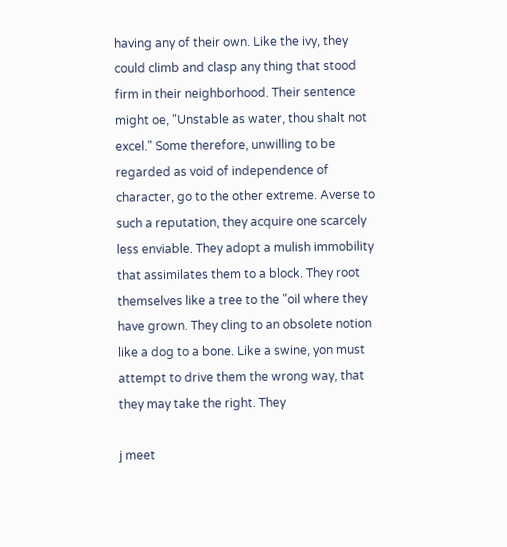having any of their own. Like the ivy, they could climb and clasp any thing that stood firm in their neighborhood. Their sentence might oe, "Unstable as water, thou shalt not excel." Some therefore, unwilling to be regarded as void of independence of character, go to the other extreme. Averse to such a reputation, they acquire one scarcely less enviable. They adopt a mulish immobility that assimilates them to a block. They root themselves like a tree to the "oil where they have grown. They cling to an obsolete notion like a dog to a bone. Like a swine, yon must attempt to drive them the wrong way, that they may take the right. They

j meet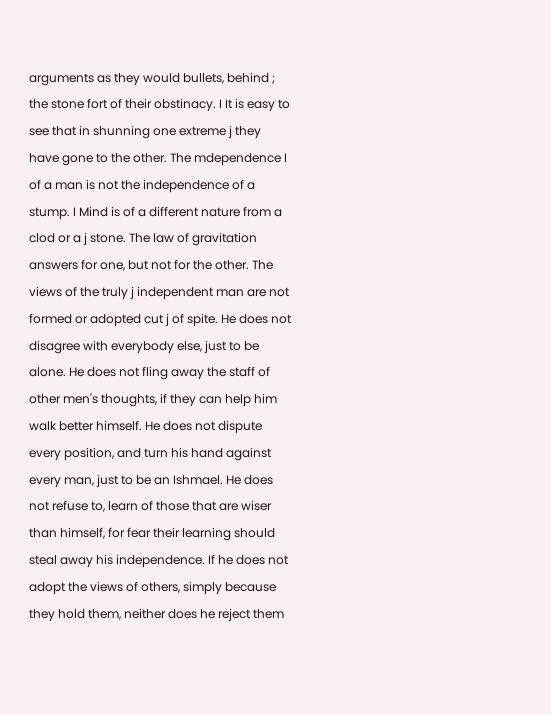arguments as they would bullets, behind ; the stone fort of their obstinacy. I It is easy to see that in shunning one extreme j they have gone to the other. The mdependence I of a man is not the independence of a stump. I Mind is of a different nature from a clod or a j stone. The law of gravitation answers for one, but not for the other. The views of the truly j independent man are not formed or adopted cut j of spite. He does not disagree with everybody else, just to be alone. He does not fling away the staff of other men's thoughts, if they can help him walk better himself. He does not dispute every position, and turn his hand against every man, just to be an Ishmael. He does not refuse to, learn of those that are wiser than himself, for fear their learning should steal away his independence. If he does not adopt the views of others, simply because they hold them, neither does he reject them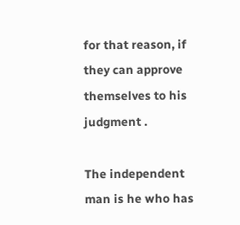for that reason, if they can approve themselves to his judgment .

The independent man is he who has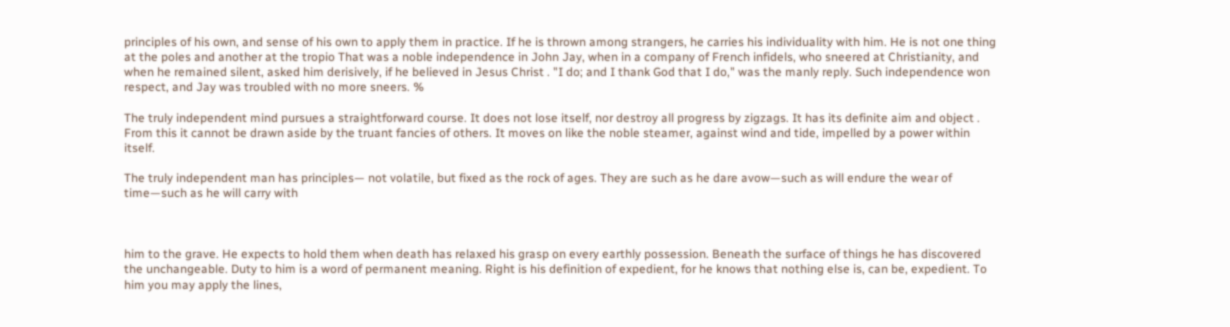principles of his own, and sense of his own to apply them in practice. If he is thrown among strangers, he carries his individuality with him. He is not one thing at the poles and another at the tropio That was a noble independence in John Jay, when in a company of French infidels, who sneered at Christianity, and when he remained silent, asked him derisively, if he believed in Jesus Christ . "I do; and I thank God that I do," was the manly reply. Such independence won respect, and Jay was troubled with no more sneers. %

The truly independent mind pursues a straightforward course. It does not lose itself, nor destroy all progress by zigzags. It has its definite aim and object . From this it cannot be drawn aside by the truant fancies of others. It moves on like the noble steamer, against wind and tide, impelled by a power within itself.

The truly independent man has principles— not volatile, but fixed as the rock of ages. They are such as he dare avow—such as will endure the wear of time—such as he will carry with



him to the grave. He expects to hold them when death has relaxed his grasp on every earthly possession. Beneath the surface of things he has discovered the unchangeable. Duty to him is a word of permanent meaning. Right is his definition of expedient, for he knows that nothing else is, can be, expedient. To him you may apply the lines,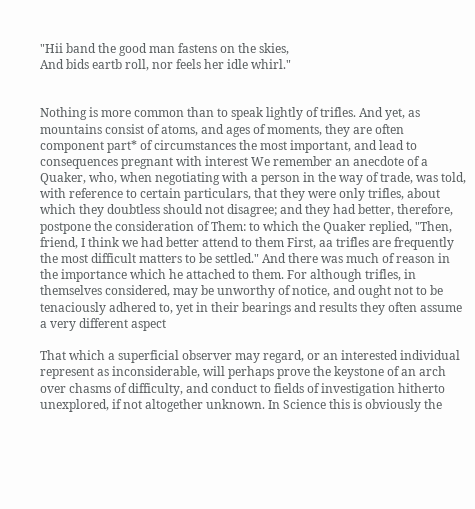"Hii band the good man fastens on the skies,
And bids eartb roll, nor feels her idle whirl."


Nothing is more common than to speak lightly of trifles. And yet, as mountains consist of atoms, and ages of moments, they are often component part* of circumstances the most important, and lead to consequences pregnant with interest We remember an anecdote of a Quaker, who, when negotiating with a person in the way of trade, was told, with reference to certain particulars, that they were only trifles, about which they doubtless should not disagree; and they had better, therefore, postpone the consideration of Them: to which the Quaker replied, "Then, friend, I think we had better attend to them First, aa trifles are frequently the most difficult matters to be settled." And there was much of reason in the importance which he attached to them. For although trifles, in themselves considered, may be unworthy of notice, and ought not to be tenaciously adhered to, yet in their bearings and results they often assume a very different aspect

That which a superficial observer may regard, or an interested individual represent as inconsiderable, will perhaps prove the keystone of an arch over chasms of difficulty, and conduct to fields of investigation hitherto unexplored, if not altogether unknown. In Science this is obviously the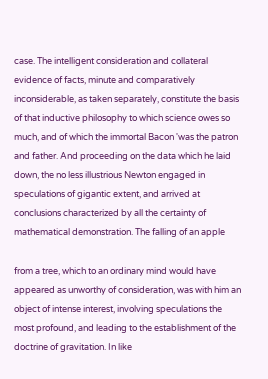case. The intelligent consideration and collateral evidence of facts, minute and comparatively inconsiderable, as taken separately, constitute the basis of that inductive philosophy to which science owes so much, and of which the immortal Bacon 'was the patron and father. And proceeding on the data which he laid down, the no less illustrious Newton engaged in speculations of gigantic extent, and arrived at conclusions characterized by all the certainty of mathematical demonstration. The falling of an apple

from a tree, which to an ordinary mind would have appeared as unworthy of consideration, was with him an object of intense interest, involving speculations the most profound, and leading to the establishment of the doctrine of gravitation. In like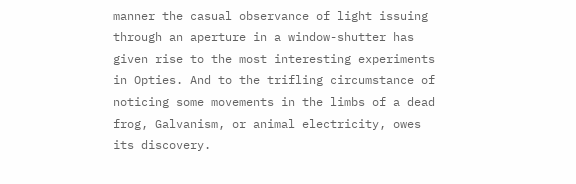manner the casual observance of light issuing through an aperture in a window-shutter has given rise to the most interesting experiments in Opties. And to the trifling circumstance of noticing some movements in the limbs of a dead frog, Galvanism, or animal electricity, owes its discovery.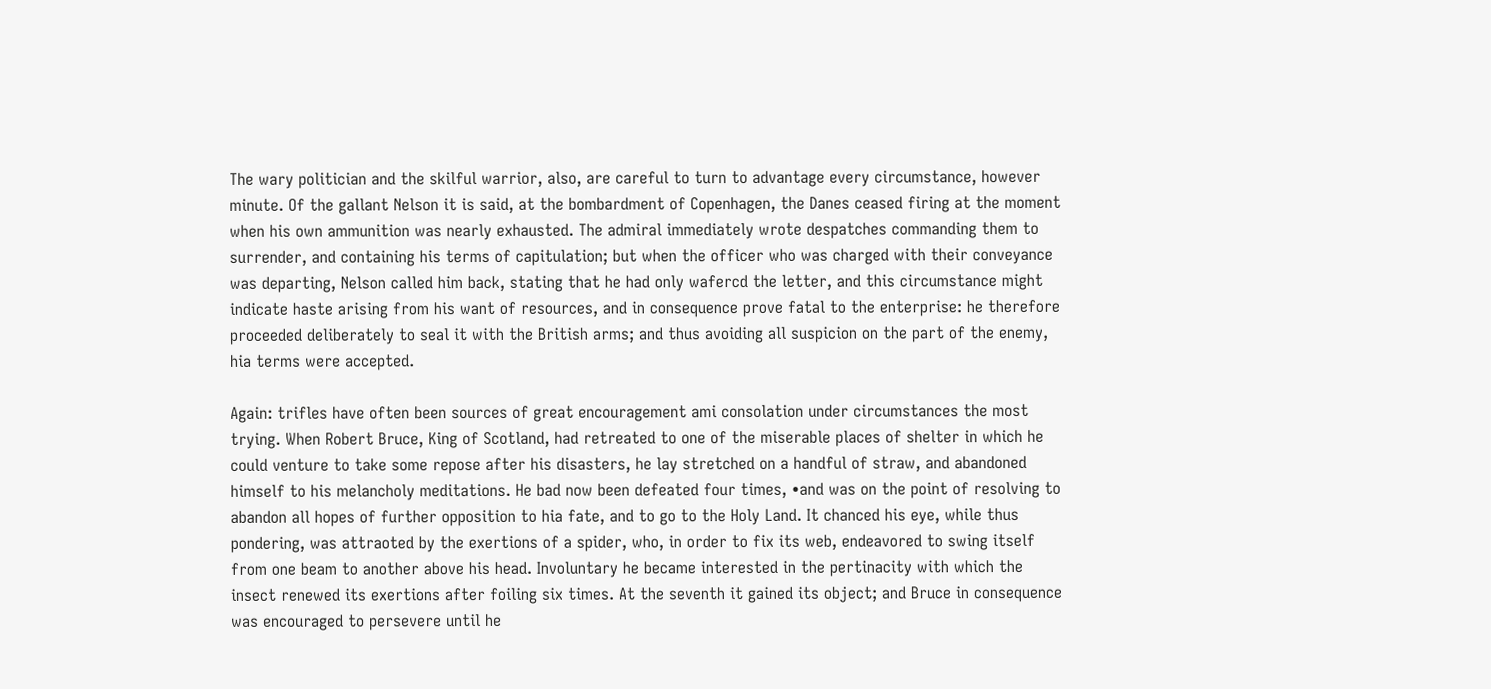The wary politician and the skilful warrior, also, are careful to turn to advantage every circumstance, however minute. Of the gallant Nelson it is said, at the bombardment of Copenhagen, the Danes ceased firing at the moment when his own ammunition was nearly exhausted. The admiral immediately wrote despatches commanding them to surrender, and containing his terms of capitulation; but when the officer who was charged with their conveyance was departing, Nelson called him back, stating that he had only wafercd the letter, and this circumstance might indicate haste arising from his want of resources, and in consequence prove fatal to the enterprise: he therefore proceeded deliberately to seal it with the British arms; and thus avoiding all suspicion on the part of the enemy, hia terms were accepted.

Again: trifles have often been sources of great encouragement ami consolation under circumstances the most trying. When Robert Bruce, King of Scotland, had retreated to one of the miserable places of shelter in which he could venture to take some repose after his disasters, he lay stretched on a handful of straw, and abandoned himself to his melancholy meditations. He bad now been defeated four times, •and was on the point of resolving to abandon all hopes of further opposition to hia fate, and to go to the Holy Land. It chanced his eye, while thus pondering, was attraoted by the exertions of a spider, who, in order to fix its web, endeavored to swing itself from one beam to another above his head. Involuntary he became interested in the pertinacity with which the insect renewed its exertions after foiling six times. At the seventh it gained its object; and Bruce in consequence was encouraged to persevere until he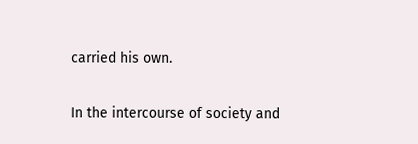carried his own.

In the intercourse of society and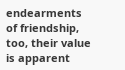endearments of friendship, too, their value is apparent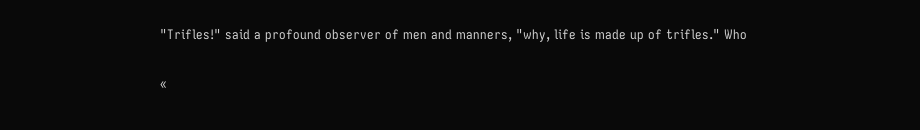"Trifles!" said a profound observer of men and manners, "why, life is made up of trifles." Who

«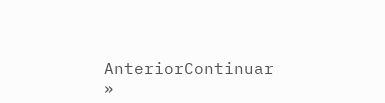AnteriorContinuar »